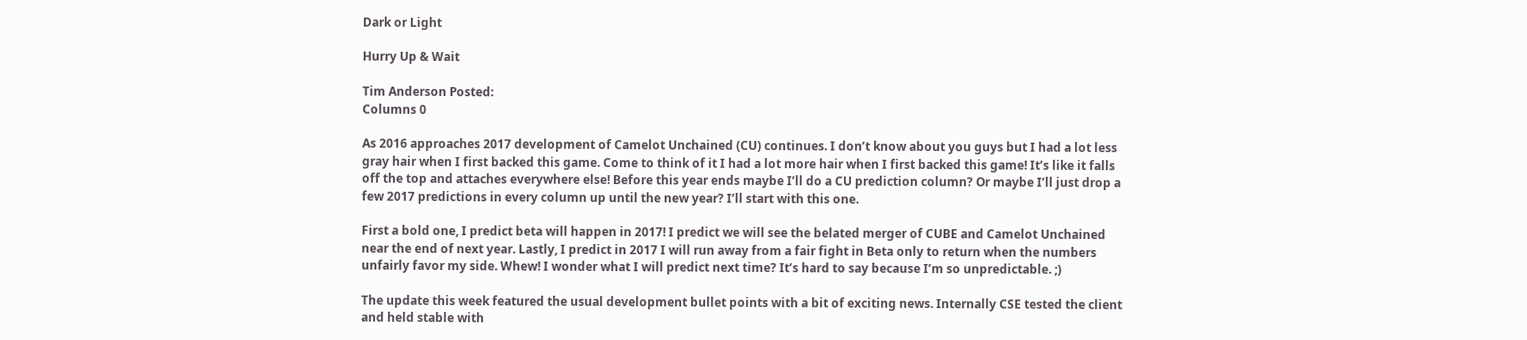Dark or Light

Hurry Up & Wait

Tim Anderson Posted:
Columns 0

As 2016 approaches 2017 development of Camelot Unchained (CU) continues. I don’t know about you guys but I had a lot less gray hair when I first backed this game. Come to think of it I had a lot more hair when I first backed this game! It’s like it falls off the top and attaches everywhere else! Before this year ends maybe I’ll do a CU prediction column? Or maybe I’ll just drop a few 2017 predictions in every column up until the new year? I’ll start with this one.

First a bold one, I predict beta will happen in 2017! I predict we will see the belated merger of CUBE and Camelot Unchained near the end of next year. Lastly, I predict in 2017 I will run away from a fair fight in Beta only to return when the numbers unfairly favor my side. Whew! I wonder what I will predict next time? It’s hard to say because I’m so unpredictable. ;)

The update this week featured the usual development bullet points with a bit of exciting news. Internally CSE tested the client and held stable with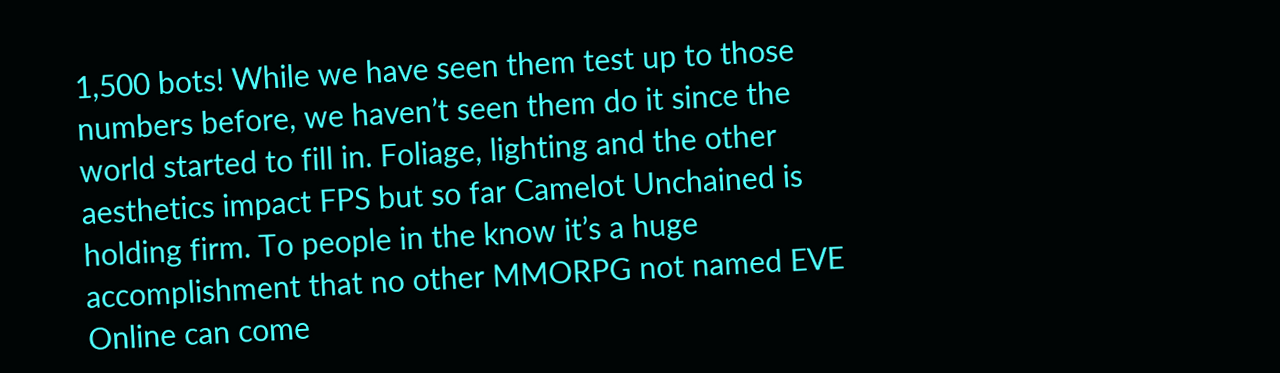1,500 bots! While we have seen them test up to those numbers before, we haven’t seen them do it since the world started to fill in. Foliage, lighting and the other aesthetics impact FPS but so far Camelot Unchained is holding firm. To people in the know it’s a huge accomplishment that no other MMORPG not named EVE Online can come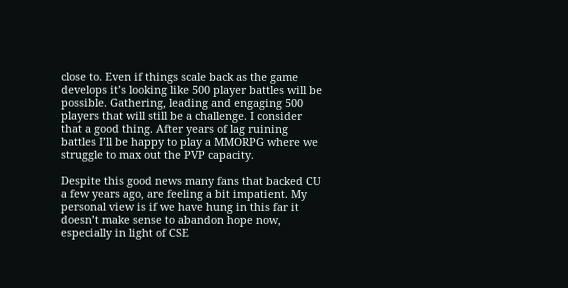close to. Even if things scale back as the game develops it’s looking like 500 player battles will be possible. Gathering, leading and engaging 500 players that will still be a challenge. I consider that a good thing. After years of lag ruining battles I’ll be happy to play a MMORPG where we struggle to max out the PVP capacity.

Despite this good news many fans that backed CU a few years ago, are feeling a bit impatient. My personal view is if we have hung in this far it doesn’t make sense to abandon hope now, especially in light of CSE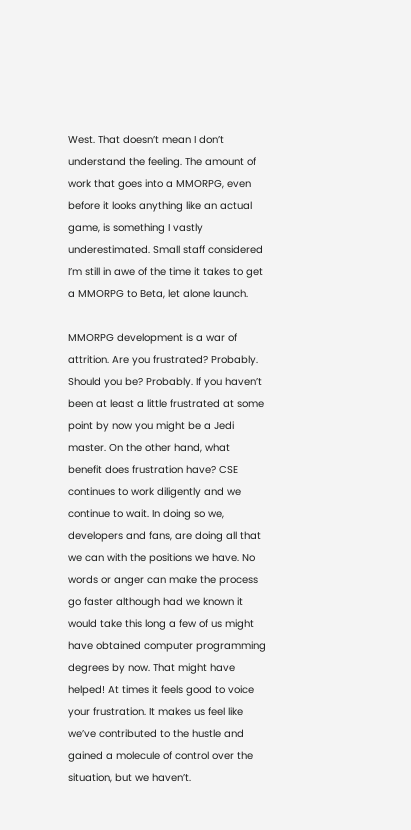West. That doesn’t mean I don’t understand the feeling. The amount of work that goes into a MMORPG, even before it looks anything like an actual game, is something I vastly underestimated. Small staff considered I’m still in awe of the time it takes to get a MMORPG to Beta, let alone launch.

MMORPG development is a war of attrition. Are you frustrated? Probably. Should you be? Probably. If you haven’t been at least a little frustrated at some point by now you might be a Jedi master. On the other hand, what benefit does frustration have? CSE continues to work diligently and we continue to wait. In doing so we, developers and fans, are doing all that we can with the positions we have. No words or anger can make the process go faster although had we known it would take this long a few of us might have obtained computer programming degrees by now. That might have helped! At times it feels good to voice your frustration. It makes us feel like we’ve contributed to the hustle and gained a molecule of control over the situation, but we haven’t.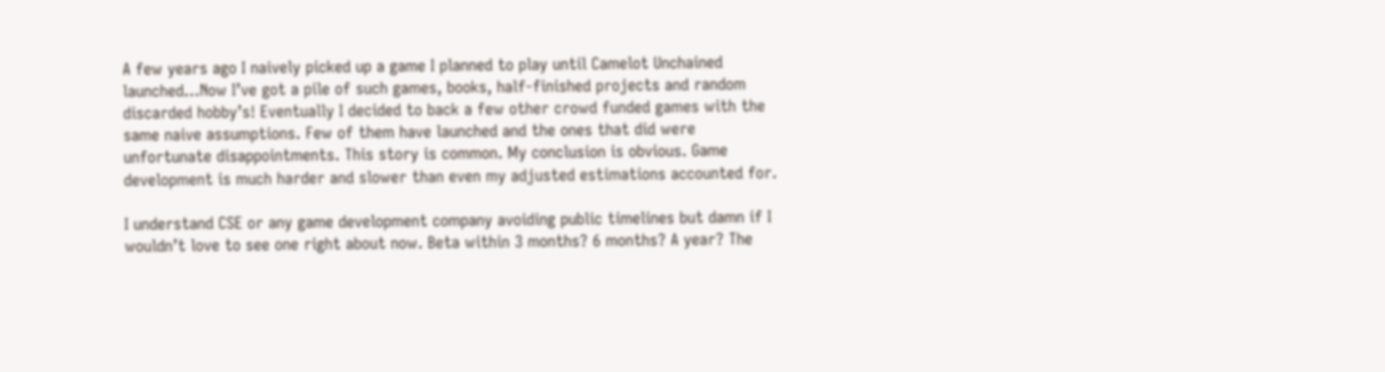A few years ago I naively picked up a game I planned to play until Camelot Unchained launched…Now I’ve got a pile of such games, books, half-finished projects and random discarded hobby’s! Eventually I decided to back a few other crowd funded games with the same naive assumptions. Few of them have launched and the ones that did were unfortunate disappointments. This story is common. My conclusion is obvious. Game development is much harder and slower than even my adjusted estimations accounted for.

I understand CSE or any game development company avoiding public timelines but damn if I wouldn’t love to see one right about now. Beta within 3 months? 6 months? A year? The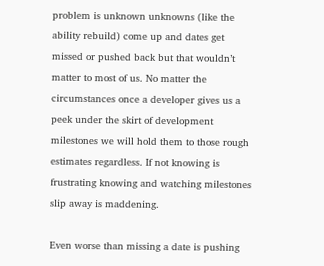problem is unknown unknowns (like the ability rebuild) come up and dates get missed or pushed back but that wouldn’t matter to most of us. No matter the circumstances once a developer gives us a peek under the skirt of development milestones we will hold them to those rough estimates regardless. If not knowing is frustrating knowing and watching milestones slip away is maddening.

Even worse than missing a date is pushing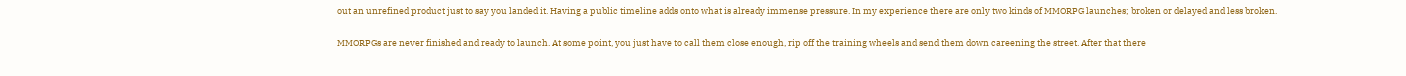out an unrefined product just to say you landed it. Having a public timeline adds onto what is already immense pressure. In my experience there are only two kinds of MMORPG launches; broken or delayed and less broken.

MMORPGs are never finished and ready to launch. At some point, you just have to call them close enough, rip off the training wheels and send them down careening the street. After that there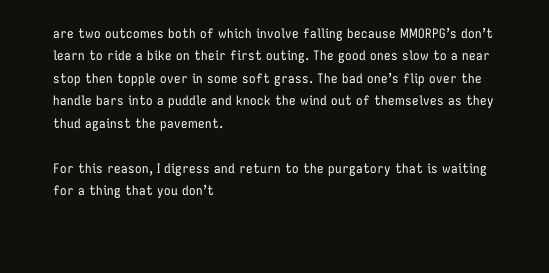are two outcomes both of which involve falling because MMORPG’s don’t learn to ride a bike on their first outing. The good ones slow to a near stop then topple over in some soft grass. The bad one’s flip over the handle bars into a puddle and knock the wind out of themselves as they thud against the pavement.

For this reason, I digress and return to the purgatory that is waiting for a thing that you don’t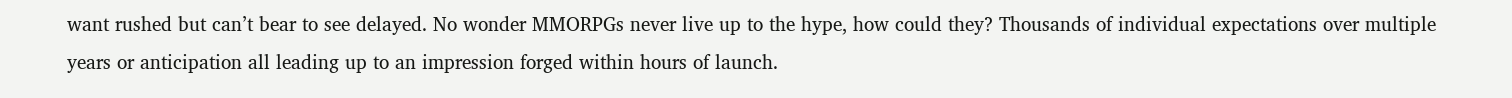want rushed but can’t bear to see delayed. No wonder MMORPGs never live up to the hype, how could they? Thousands of individual expectations over multiple years or anticipation all leading up to an impression forged within hours of launch.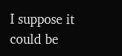I suppose it could be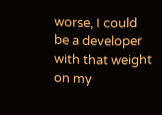worse, I could be a developer with that weight on my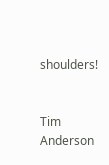shoulders!


Tim Anderson